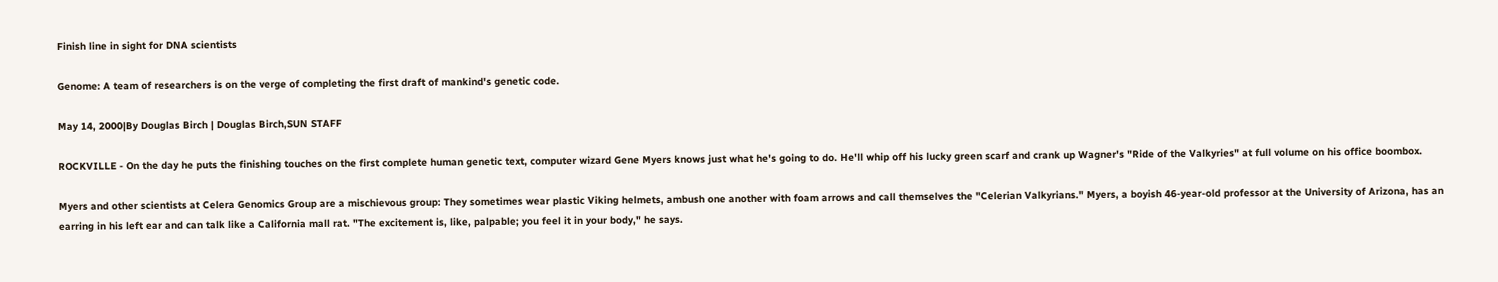Finish line in sight for DNA scientists

Genome: A team of researchers is on the verge of completing the first draft of mankind's genetic code.

May 14, 2000|By Douglas Birch | Douglas Birch,SUN STAFF

ROCKVILLE - On the day he puts the finishing touches on the first complete human genetic text, computer wizard Gene Myers knows just what he's going to do. He'll whip off his lucky green scarf and crank up Wagner's "Ride of the Valkyries" at full volume on his office boombox.

Myers and other scientists at Celera Genomics Group are a mischievous group: They sometimes wear plastic Viking helmets, ambush one another with foam arrows and call themselves the "Celerian Valkyrians." Myers, a boyish 46-year-old professor at the University of Arizona, has an earring in his left ear and can talk like a California mall rat. "The excitement is, like, palpable; you feel it in your body," he says.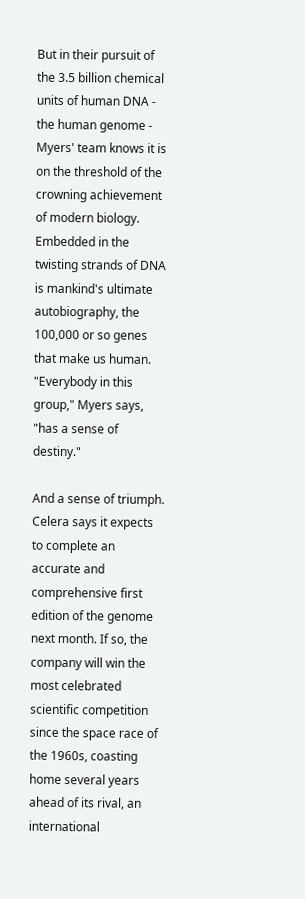But in their pursuit of the 3.5 billion chemical units of human DNA - the human genome - Myers' team knows it is on the threshold of the crowning achievement of modern biology. Embedded in the twisting strands of DNA is mankind's ultimate autobiography, the 100,000 or so genes that make us human. "Everybody in this group," Myers says, "has a sense of destiny."

And a sense of triumph. Celera says it expects to complete an accurate and comprehensive first edition of the genome next month. If so, the company will win the most celebrated scientific competition since the space race of the 1960s, coasting home several years ahead of its rival, an international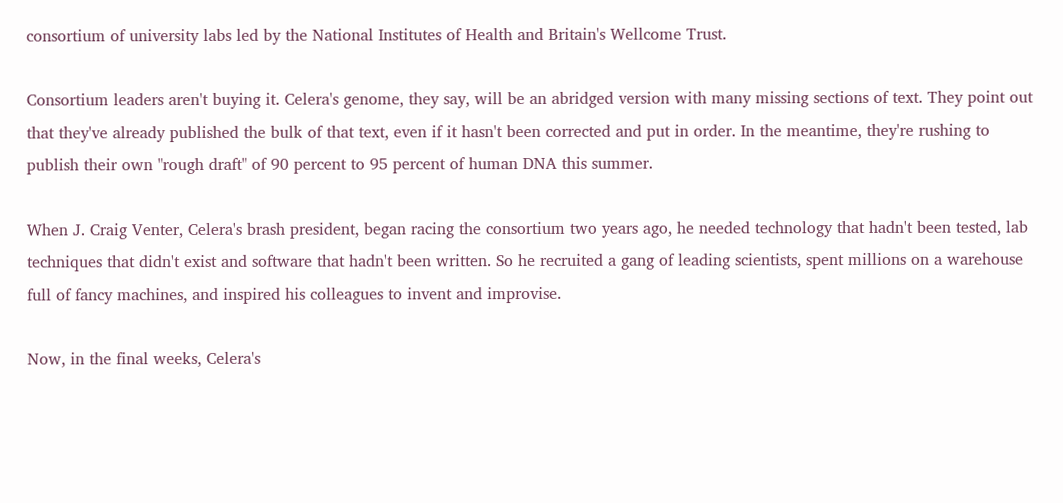consortium of university labs led by the National Institutes of Health and Britain's Wellcome Trust.

Consortium leaders aren't buying it. Celera's genome, they say, will be an abridged version with many missing sections of text. They point out that they've already published the bulk of that text, even if it hasn't been corrected and put in order. In the meantime, they're rushing to publish their own "rough draft" of 90 percent to 95 percent of human DNA this summer.

When J. Craig Venter, Celera's brash president, began racing the consortium two years ago, he needed technology that hadn't been tested, lab techniques that didn't exist and software that hadn't been written. So he recruited a gang of leading scientists, spent millions on a warehouse full of fancy machines, and inspired his colleagues to invent and improvise.

Now, in the final weeks, Celera's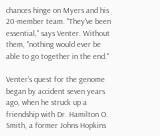chances hinge on Myers and his 20-member team. "They've been essential," says Venter. Without them, "nothing would ever be able to go together in the end."

Venter's quest for the genome began by accident seven years ago, when he struck up a friendship with Dr. Hamilton O. Smith, a former Johns Hopkins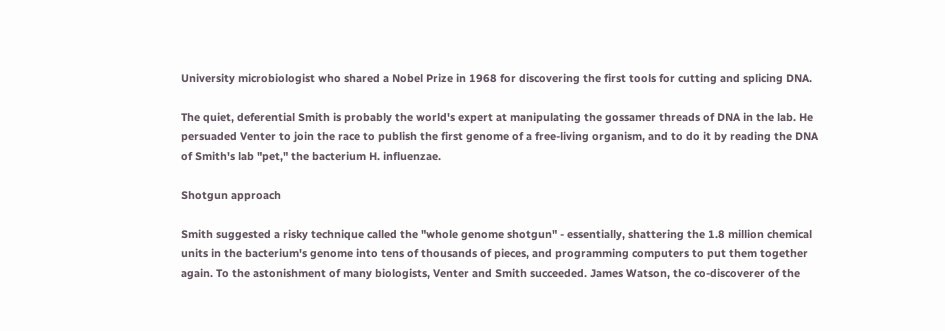University microbiologist who shared a Nobel Prize in 1968 for discovering the first tools for cutting and splicing DNA.

The quiet, deferential Smith is probably the world's expert at manipulating the gossamer threads of DNA in the lab. He persuaded Venter to join the race to publish the first genome of a free-living organism, and to do it by reading the DNA of Smith's lab "pet," the bacterium H. influenzae.

Shotgun approach

Smith suggested a risky technique called the "whole genome shotgun" - essentially, shattering the 1.8 million chemical units in the bacterium's genome into tens of thousands of pieces, and programming computers to put them together again. To the astonishment of many biologists, Venter and Smith succeeded. James Watson, the co-discoverer of the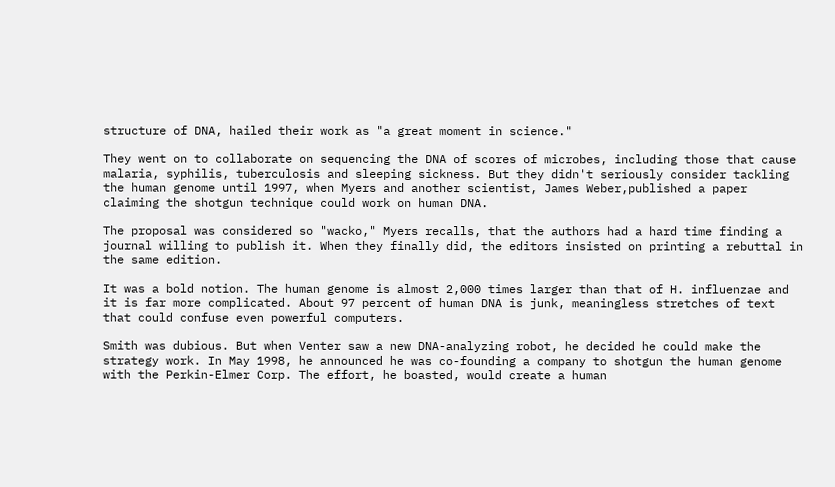structure of DNA, hailed their work as "a great moment in science."

They went on to collaborate on sequencing the DNA of scores of microbes, including those that cause malaria, syphilis, tuberculosis and sleeping sickness. But they didn't seriously consider tackling the human genome until 1997, when Myers and another scientist, James Weber,published a paper claiming the shotgun technique could work on human DNA.

The proposal was considered so "wacko," Myers recalls, that the authors had a hard time finding a journal willing to publish it. When they finally did, the editors insisted on printing a rebuttal in the same edition.

It was a bold notion. The human genome is almost 2,000 times larger than that of H. influenzae and it is far more complicated. About 97 percent of human DNA is junk, meaningless stretches of text that could confuse even powerful computers.

Smith was dubious. But when Venter saw a new DNA-analyzing robot, he decided he could make the strategy work. In May 1998, he announced he was co-founding a company to shotgun the human genome with the Perkin-Elmer Corp. The effort, he boasted, would create a human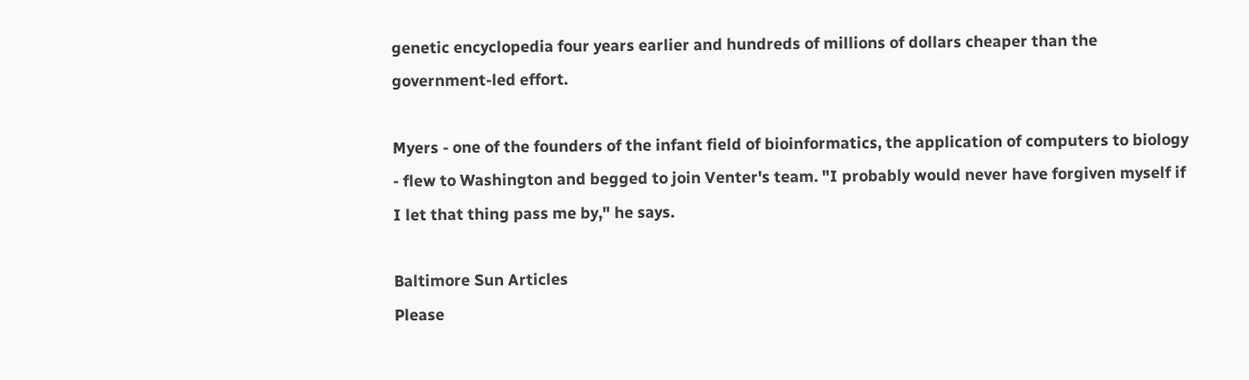genetic encyclopedia four years earlier and hundreds of millions of dollars cheaper than the government-led effort.

Myers - one of the founders of the infant field of bioinformatics, the application of computers to biology - flew to Washington and begged to join Venter's team. "I probably would never have forgiven myself if I let that thing pass me by," he says.

Baltimore Sun Articles
Please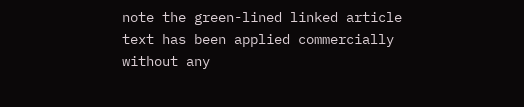note the green-lined linked article text has been applied commercially without any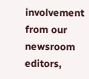involvement from our newsroom editors,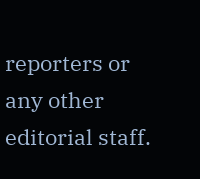reporters or any other editorial staff.